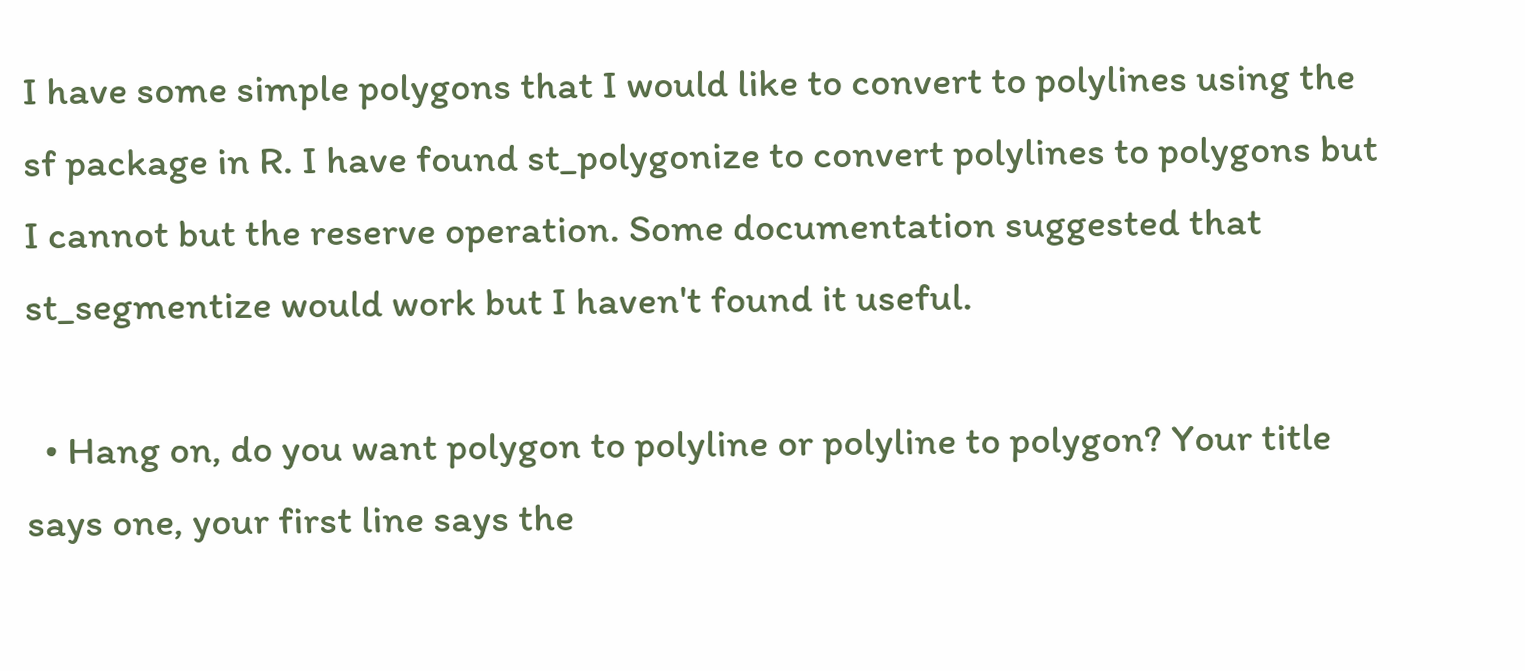I have some simple polygons that I would like to convert to polylines using the sf package in R. I have found st_polygonize to convert polylines to polygons but I cannot but the reserve operation. Some documentation suggested that st_segmentize would work but I haven't found it useful.

  • Hang on, do you want polygon to polyline or polyline to polygon? Your title says one, your first line says the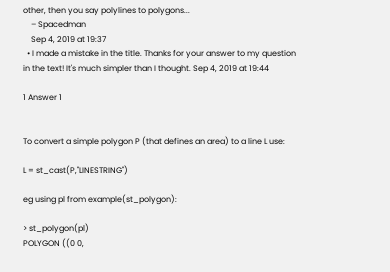other, then you say polylines to polygons...
    – Spacedman
    Sep 4, 2019 at 19:37
  • I made a mistake in the title. Thanks for your answer to my question in the text! It's much simpler than I thought. Sep 4, 2019 at 19:44

1 Answer 1


To convert a simple polygon P (that defines an area) to a line L use:

L = st_cast(P,"LINESTRING")

eg using pl from example(st_polygon):

> st_polygon(pl)
POLYGON ((0 0,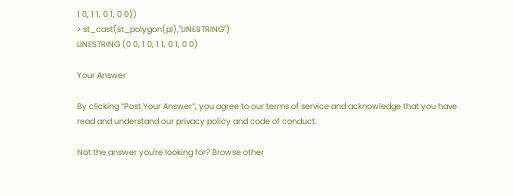1 0, 1 1, 0 1, 0 0))
> st_cast(st_polygon(pl),"LINESTRING")
LINESTRING (0 0, 1 0, 1 1, 0 1, 0 0)

Your Answer

By clicking “Post Your Answer”, you agree to our terms of service and acknowledge that you have read and understand our privacy policy and code of conduct.

Not the answer you're looking for? Browse other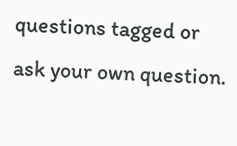questions tagged or ask your own question.